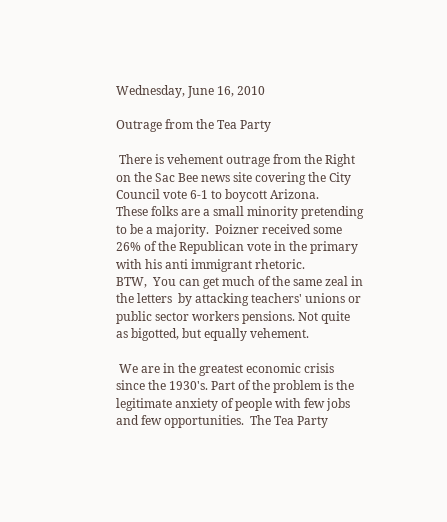Wednesday, June 16, 2010

Outrage from the Tea Party

 There is vehement outrage from the Right on the Sac Bee news site covering the City Council vote 6-1 to boycott Arizona.
These folks are a small minority pretending to be a majority.  Poizner received some 26% of the Republican vote in the primary with his anti immigrant rhetoric.
BTW,  You can get much of the same zeal in the letters  by attacking teachers' unions or public sector workers pensions. Not quite as bigotted, but equally vehement.

 We are in the greatest economic crisis since the 1930's. Part of the problem is the legitimate anxiety of people with few jobs and few opportunities.  The Tea Party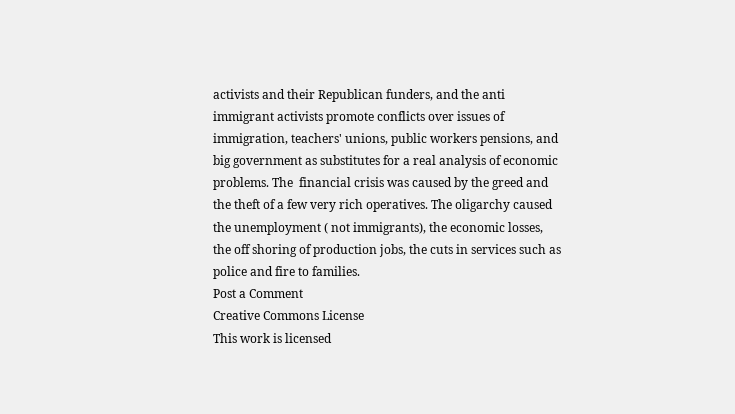activists and their Republican funders, and the anti immigrant activists promote conflicts over issues of immigration, teachers' unions, public workers pensions, and big government as substitutes for a real analysis of economic problems. The  financial crisis was caused by the greed and the theft of a few very rich operatives. The oligarchy caused the unemployment ( not immigrants), the economic losses, the off shoring of production jobs, the cuts in services such as police and fire to families.
Post a Comment
Creative Commons License
This work is licensed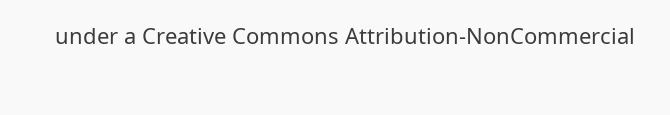under a Creative Commons Attribution-NonCommercial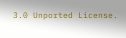3.0 Unported License.